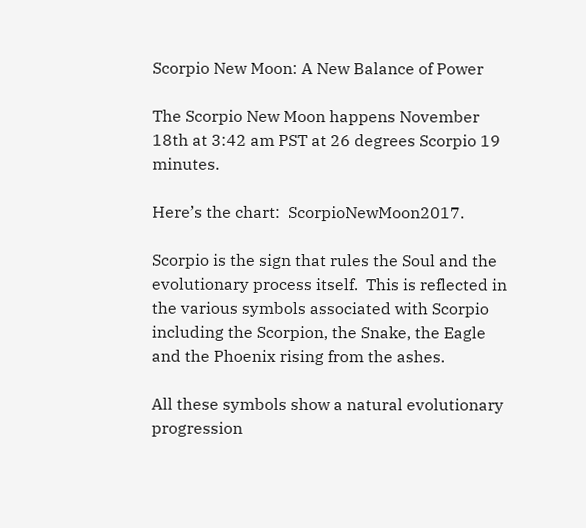Scorpio New Moon: A New Balance of Power

The Scorpio New Moon happens November 18th at 3:42 am PST at 26 degrees Scorpio 19 minutes.

Here’s the chart:  ScorpioNewMoon2017.

Scorpio is the sign that rules the Soul and the evolutionary process itself.  This is reflected in the various symbols associated with Scorpio including the Scorpion, the Snake, the Eagle and the Phoenix rising from the ashes.

All these symbols show a natural evolutionary progression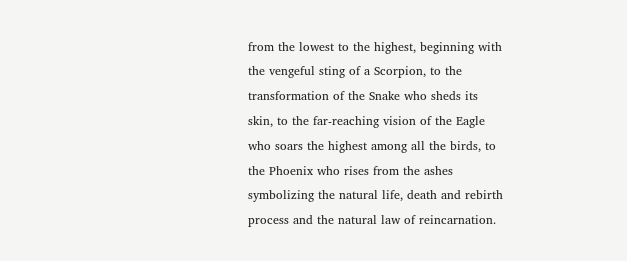from the lowest to the highest, beginning with the vengeful sting of a Scorpion, to the transformation of the Snake who sheds its skin, to the far-reaching vision of the Eagle who soars the highest among all the birds, to the Phoenix who rises from the ashes symbolizing the natural life, death and rebirth process and the natural law of reincarnation.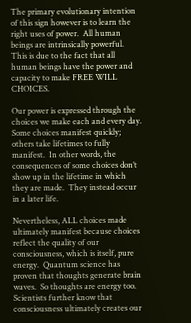The primary evolutionary intention of this sign however is to learn the right uses of power.  All human beings are intrinsically powerful.  This is due to the fact that all human beings have the power and capacity to make FREE WILL CHOICES.

Our power is expressed through the choices we make each and every day.  Some choices manifest quickly; others take lifetimes to fully manifest.  In other words, the consequences of some choices don’t show up in the lifetime in which they are made.  They instead occur in a later life.

Nevertheless, ALL choices made ultimately manifest because choices reflect the quality of our consciousness, which is itself, pure energy.  Quantum science has proven that thoughts generate brain waves.  So thoughts are energy too.  Scientists further know that consciousness ultimately creates our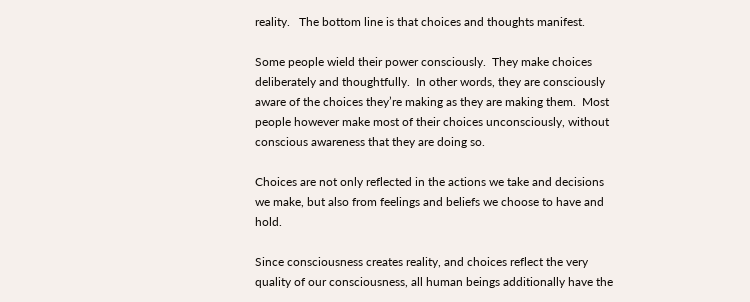reality.   The bottom line is that choices and thoughts manifest.

Some people wield their power consciously.  They make choices deliberately and thoughtfully.  In other words, they are consciously aware of the choices they’re making as they are making them.  Most people however make most of their choices unconsciously, without conscious awareness that they are doing so.

Choices are not only reflected in the actions we take and decisions we make, but also from feelings and beliefs we choose to have and hold.

Since consciousness creates reality, and choices reflect the very quality of our consciousness, all human beings additionally have the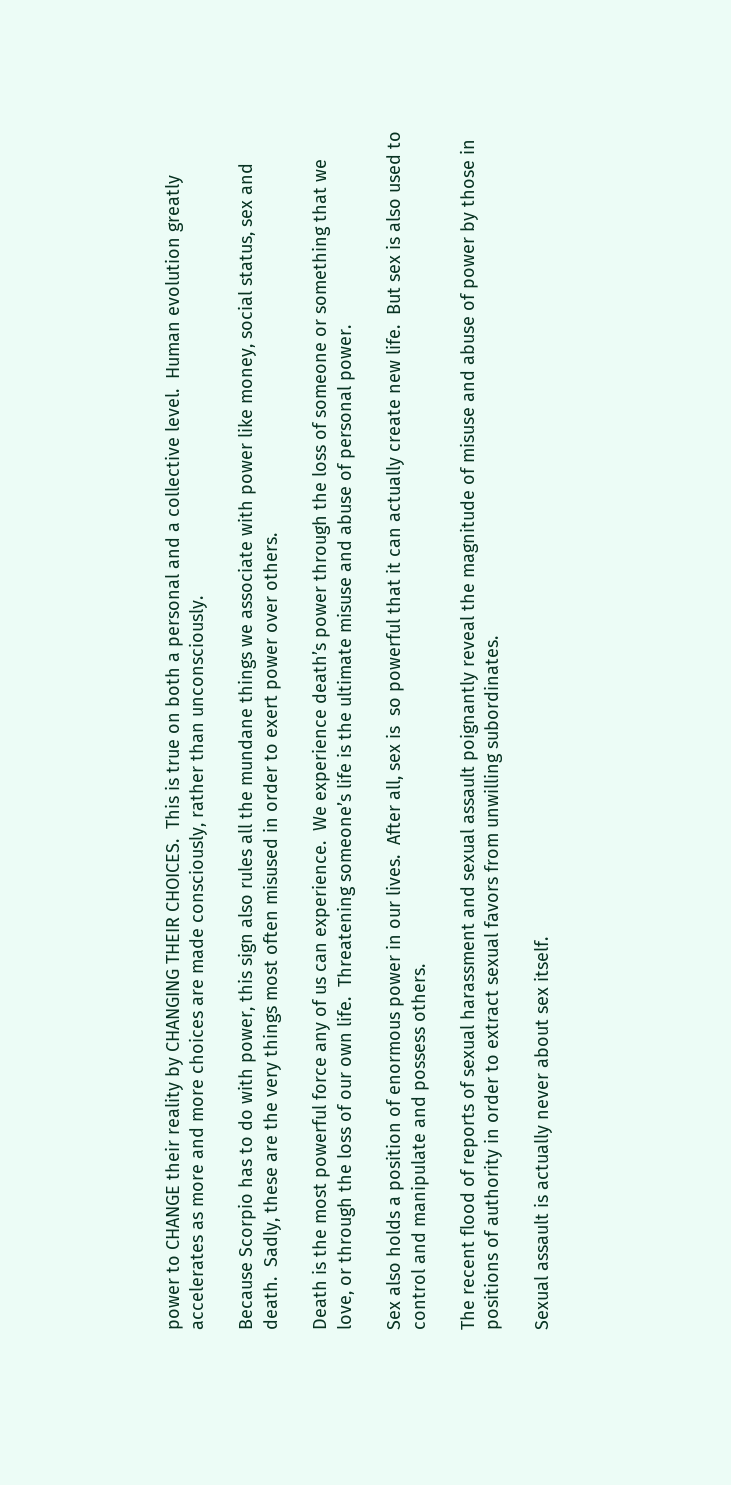power to CHANGE their reality by CHANGING THEIR CHOICES.  This is true on both a personal and a collective level.  Human evolution greatly accelerates as more and more choices are made consciously, rather than unconsciously.

Because Scorpio has to do with power, this sign also rules all the mundane things we associate with power like money, social status, sex and death.  Sadly, these are the very things most often misused in order to exert power over others.

Death is the most powerful force any of us can experience.  We experience death’s power through the loss of someone or something that we love, or through the loss of our own life.  Threatening someone’s life is the ultimate misuse and abuse of personal power.

Sex also holds a position of enormous power in our lives.  After all, sex is  so powerful that it can actually create new life.  But sex is also used to control and manipulate and possess others.

The recent flood of reports of sexual harassment and sexual assault poignantly reveal the magnitude of misuse and abuse of power by those in positions of authority in order to extract sexual favors from unwilling subordinates.

Sexual assault is actually never about sex itself.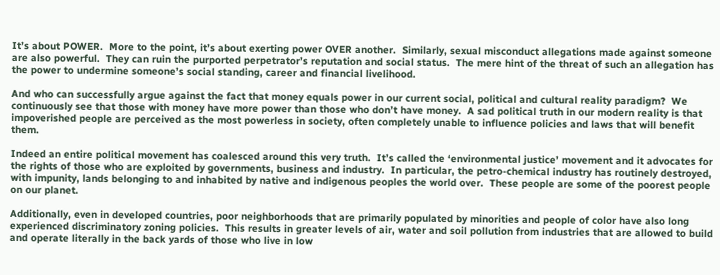It’s about POWER.  More to the point, it’s about exerting power OVER another.  Similarly, sexual misconduct allegations made against someone are also powerful.  They can ruin the purported perpetrator’s reputation and social status.  The mere hint of the threat of such an allegation has the power to undermine someone’s social standing, career and financial livelihood.

And who can successfully argue against the fact that money equals power in our current social, political and cultural reality paradigm?  We continuously see that those with money have more power than those who don’t have money.  A sad political truth in our modern reality is that impoverished people are perceived as the most powerless in society, often completely unable to influence policies and laws that will benefit them.

Indeed an entire political movement has coalesced around this very truth.  It’s called the ‘environmental justice’ movement and it advocates for the rights of those who are exploited by governments, business and industry.  In particular, the petro-chemical industry has routinely destroyed, with impunity, lands belonging to and inhabited by native and indigenous peoples the world over.  These people are some of the poorest people on our planet.

Additionally, even in developed countries, poor neighborhoods that are primarily populated by minorities and people of color have also long experienced discriminatory zoning policies.  This results in greater levels of air, water and soil pollution from industries that are allowed to build and operate literally in the back yards of those who live in low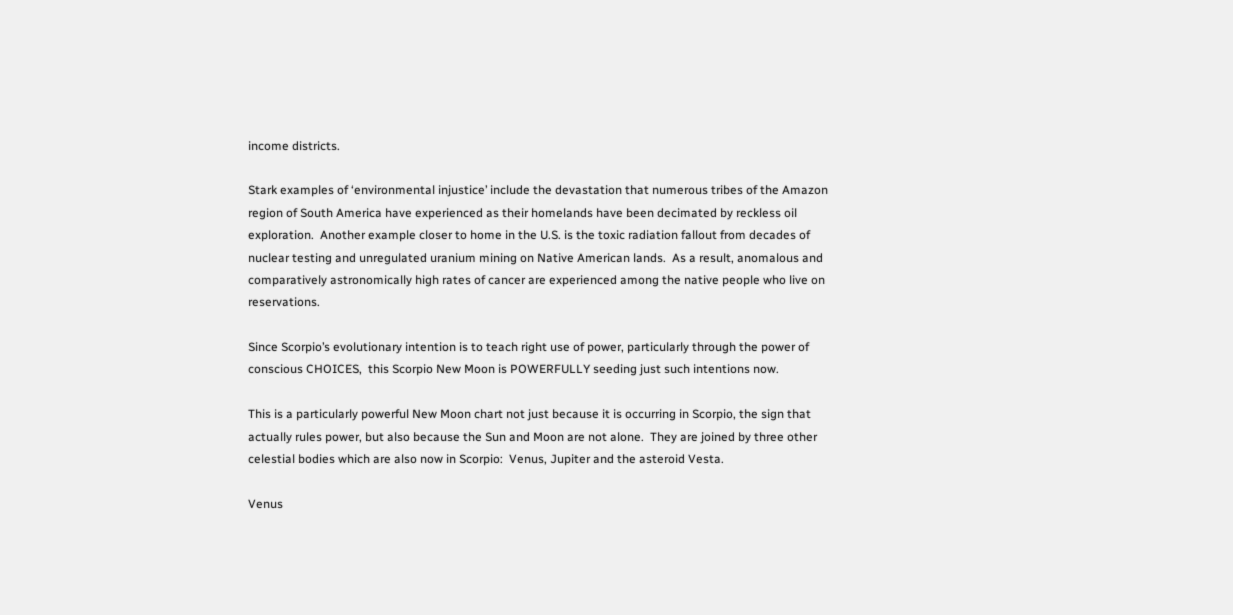income districts.

Stark examples of ‘environmental injustice’ include the devastation that numerous tribes of the Amazon region of South America have experienced as their homelands have been decimated by reckless oil exploration.  Another example closer to home in the U.S. is the toxic radiation fallout from decades of nuclear testing and unregulated uranium mining on Native American lands.  As a result, anomalous and comparatively astronomically high rates of cancer are experienced among the native people who live on reservations.

Since Scorpio’s evolutionary intention is to teach right use of power, particularly through the power of conscious CHOICES,  this Scorpio New Moon is POWERFULLY seeding just such intentions now.

This is a particularly powerful New Moon chart not just because it is occurring in Scorpio, the sign that actually rules power, but also because the Sun and Moon are not alone.  They are joined by three other celestial bodies which are also now in Scorpio:  Venus, Jupiter and the asteroid Vesta.

Venus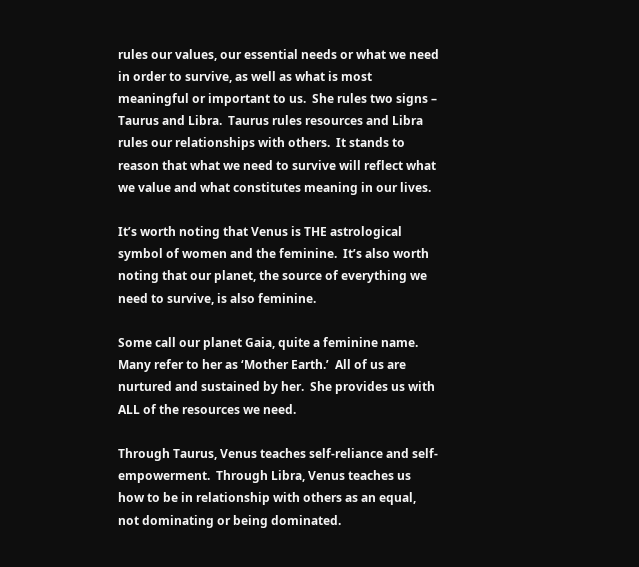rules our values, our essential needs or what we need in order to survive, as well as what is most meaningful or important to us.  She rules two signs – Taurus and Libra.  Taurus rules resources and Libra rules our relationships with others.  It stands to reason that what we need to survive will reflect what we value and what constitutes meaning in our lives.

It’s worth noting that Venus is THE astrological symbol of women and the feminine.  It’s also worth noting that our planet, the source of everything we need to survive, is also feminine.

Some call our planet Gaia, quite a feminine name.  Many refer to her as ‘Mother Earth.’  All of us are nurtured and sustained by her.  She provides us with ALL of the resources we need.

Through Taurus, Venus teaches self-reliance and self-empowerment.  Through Libra, Venus teaches us how to be in relationship with others as an equal, not dominating or being dominated.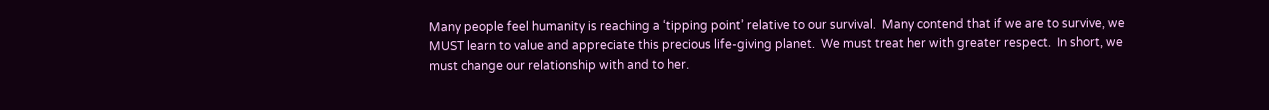Many people feel humanity is reaching a ‘tipping point’ relative to our survival.  Many contend that if we are to survive, we MUST learn to value and appreciate this precious life-giving planet.  We must treat her with greater respect.  In short, we must change our relationship with and to her.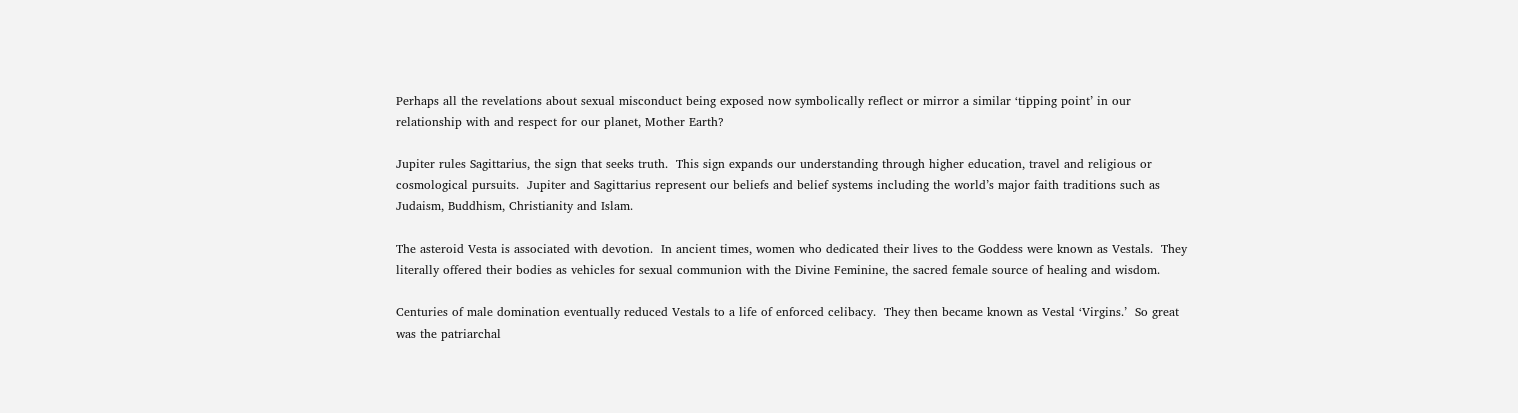Perhaps all the revelations about sexual misconduct being exposed now symbolically reflect or mirror a similar ‘tipping point’ in our relationship with and respect for our planet, Mother Earth?

Jupiter rules Sagittarius, the sign that seeks truth.  This sign expands our understanding through higher education, travel and religious or cosmological pursuits.  Jupiter and Sagittarius represent our beliefs and belief systems including the world’s major faith traditions such as Judaism, Buddhism, Christianity and Islam.

The asteroid Vesta is associated with devotion.  In ancient times, women who dedicated their lives to the Goddess were known as Vestals.  They literally offered their bodies as vehicles for sexual communion with the Divine Feminine, the sacred female source of healing and wisdom.

Centuries of male domination eventually reduced Vestals to a life of enforced celibacy.  They then became known as Vestal ‘Virgins.’  So great was the patriarchal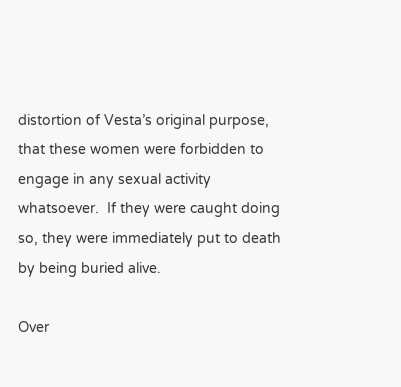distortion of Vesta’s original purpose, that these women were forbidden to engage in any sexual activity whatsoever.  If they were caught doing so, they were immediately put to death by being buried alive.

Over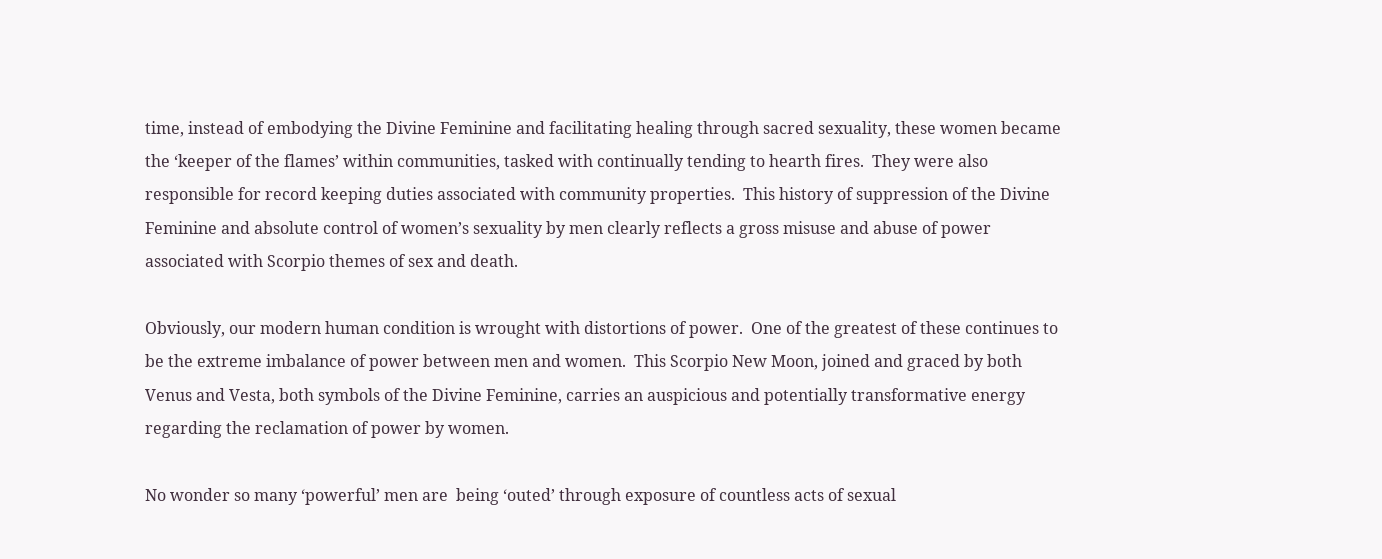time, instead of embodying the Divine Feminine and facilitating healing through sacred sexuality, these women became the ‘keeper of the flames’ within communities, tasked with continually tending to hearth fires.  They were also responsible for record keeping duties associated with community properties.  This history of suppression of the Divine Feminine and absolute control of women’s sexuality by men clearly reflects a gross misuse and abuse of power associated with Scorpio themes of sex and death.

Obviously, our modern human condition is wrought with distortions of power.  One of the greatest of these continues to be the extreme imbalance of power between men and women.  This Scorpio New Moon, joined and graced by both Venus and Vesta, both symbols of the Divine Feminine, carries an auspicious and potentially transformative energy regarding the reclamation of power by women.

No wonder so many ‘powerful’ men are  being ‘outed’ through exposure of countless acts of sexual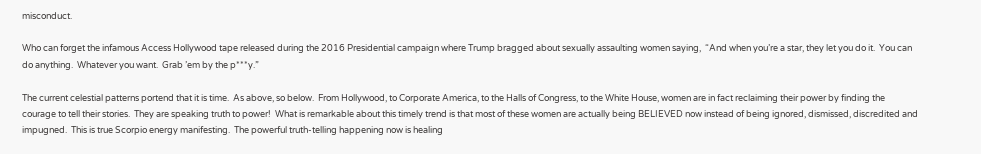misconduct.

Who can forget the infamous Access Hollywood tape released during the 2016 Presidential campaign where Trump bragged about sexually assaulting women saying,  “And when you’re a star, they let you do it.  You can do anything.  Whatever you want.  Grab ’em by the p***y.”

The current celestial patterns portend that it is time.  As above, so below.  From Hollywood, to Corporate America, to the Halls of Congress, to the White House, women are in fact reclaiming their power by finding the courage to tell their stories.  They are speaking truth to power!  What is remarkable about this timely trend is that most of these women are actually being BELIEVED now instead of being ignored, dismissed, discredited and impugned.  This is true Scorpio energy manifesting.  The powerful truth-telling happening now is healing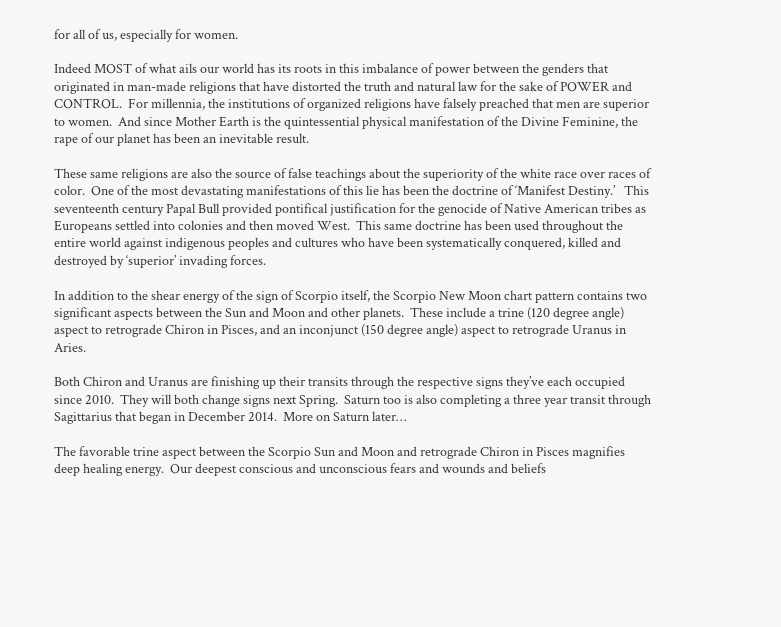for all of us, especially for women.

Indeed MOST of what ails our world has its roots in this imbalance of power between the genders that originated in man-made religions that have distorted the truth and natural law for the sake of POWER and CONTROL.  For millennia, the institutions of organized religions have falsely preached that men are superior to women.  And since Mother Earth is the quintessential physical manifestation of the Divine Feminine, the rape of our planet has been an inevitable result.

These same religions are also the source of false teachings about the superiority of the white race over races of color.  One of the most devastating manifestations of this lie has been the doctrine of ‘Manifest Destiny.’   This seventeenth century Papal Bull provided pontifical justification for the genocide of Native American tribes as Europeans settled into colonies and then moved West.  This same doctrine has been used throughout the entire world against indigenous peoples and cultures who have been systematically conquered, killed and destroyed by ‘superior’ invading forces.

In addition to the shear energy of the sign of Scorpio itself, the Scorpio New Moon chart pattern contains two significant aspects between the Sun and Moon and other planets.  These include a trine (120 degree angle) aspect to retrograde Chiron in Pisces, and an inconjunct (150 degree angle) aspect to retrograde Uranus in Aries.

Both Chiron and Uranus are finishing up their transits through the respective signs they’ve each occupied since 2010.  They will both change signs next Spring.  Saturn too is also completing a three year transit through Sagittarius that began in December 2014.  More on Saturn later…

The favorable trine aspect between the Scorpio Sun and Moon and retrograde Chiron in Pisces magnifies deep healing energy.  Our deepest conscious and unconscious fears and wounds and beliefs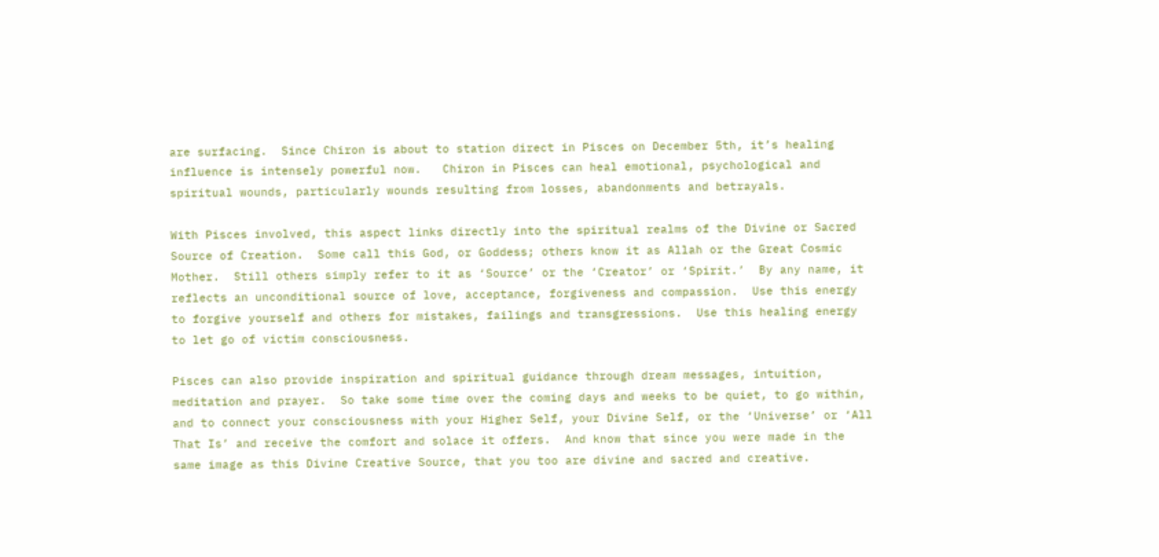are surfacing.  Since Chiron is about to station direct in Pisces on December 5th, it’s healing influence is intensely powerful now.   Chiron in Pisces can heal emotional, psychological and spiritual wounds, particularly wounds resulting from losses, abandonments and betrayals.

With Pisces involved, this aspect links directly into the spiritual realms of the Divine or Sacred Source of Creation.  Some call this God, or Goddess; others know it as Allah or the Great Cosmic Mother.  Still others simply refer to it as ‘Source’ or the ‘Creator’ or ‘Spirit.’  By any name, it reflects an unconditional source of love, acceptance, forgiveness and compassion.  Use this energy to forgive yourself and others for mistakes, failings and transgressions.  Use this healing energy to let go of victim consciousness.

Pisces can also provide inspiration and spiritual guidance through dream messages, intuition, meditation and prayer.  So take some time over the coming days and weeks to be quiet, to go within, and to connect your consciousness with your Higher Self, your Divine Self, or the ‘Universe’ or ‘All That Is’ and receive the comfort and solace it offers.  And know that since you were made in the same image as this Divine Creative Source, that you too are divine and sacred and creative.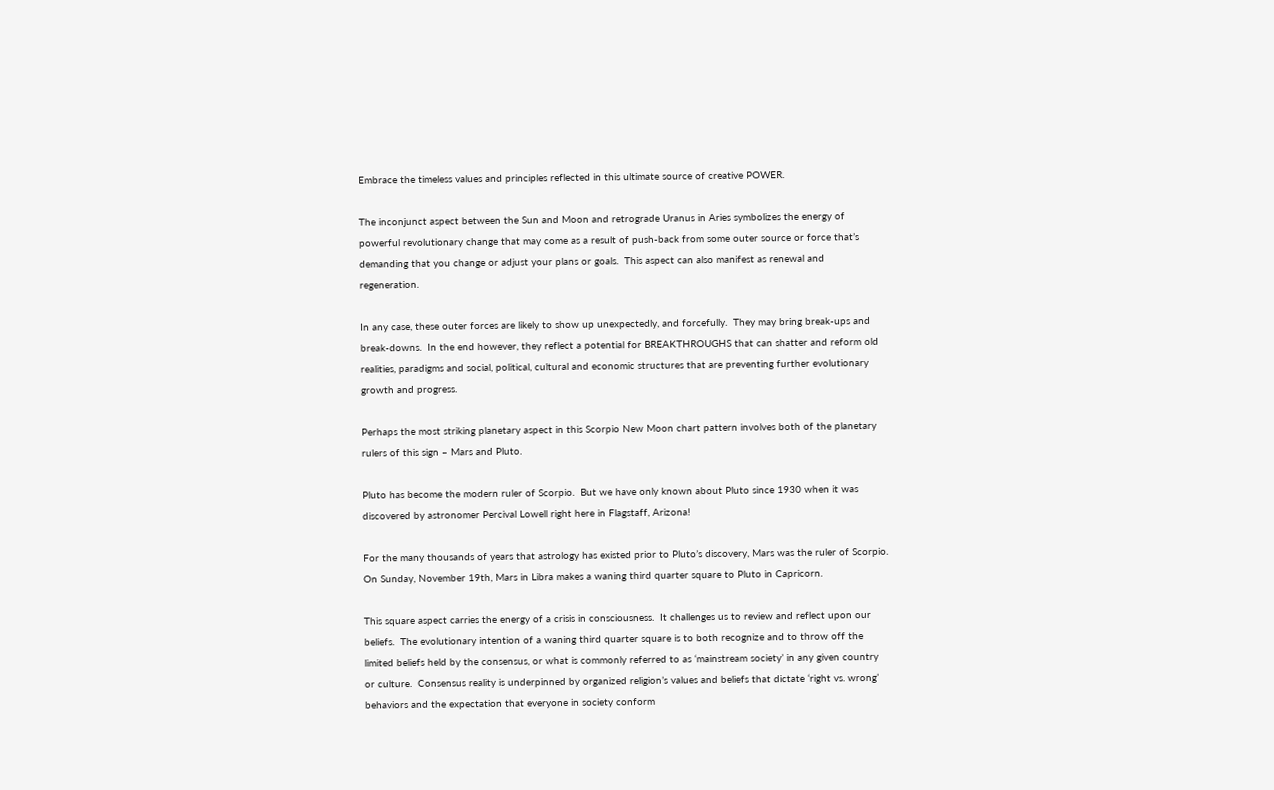Embrace the timeless values and principles reflected in this ultimate source of creative POWER.

The inconjunct aspect between the Sun and Moon and retrograde Uranus in Aries symbolizes the energy of powerful revolutionary change that may come as a result of push-back from some outer source or force that’s demanding that you change or adjust your plans or goals.  This aspect can also manifest as renewal and regeneration.

In any case, these outer forces are likely to show up unexpectedly, and forcefully.  They may bring break-ups and break-downs.  In the end however, they reflect a potential for BREAKTHROUGHS that can shatter and reform old realities, paradigms and social, political, cultural and economic structures that are preventing further evolutionary growth and progress.

Perhaps the most striking planetary aspect in this Scorpio New Moon chart pattern involves both of the planetary rulers of this sign – Mars and Pluto.

Pluto has become the modern ruler of Scorpio.  But we have only known about Pluto since 1930 when it was discovered by astronomer Percival Lowell right here in Flagstaff, Arizona!

For the many thousands of years that astrology has existed prior to Pluto’s discovery, Mars was the ruler of Scorpio.   On Sunday, November 19th, Mars in Libra makes a waning third quarter square to Pluto in Capricorn.

This square aspect carries the energy of a crisis in consciousness.  It challenges us to review and reflect upon our beliefs.  The evolutionary intention of a waning third quarter square is to both recognize and to throw off the limited beliefs held by the consensus, or what is commonly referred to as ‘mainstream society’ in any given country or culture.  Consensus reality is underpinned by organized religion’s values and beliefs that dictate ‘right vs. wrong’ behaviors and the expectation that everyone in society conform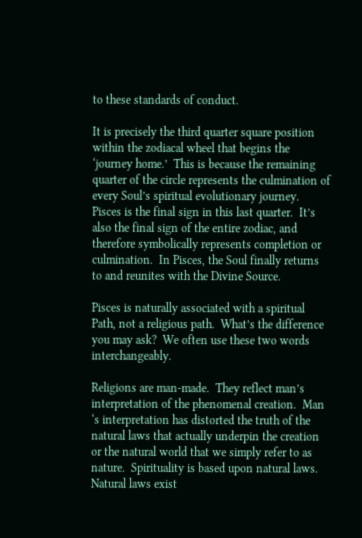to these standards of conduct.

It is precisely the third quarter square position within the zodiacal wheel that begins the ‘journey home.’  This is because the remaining quarter of the circle represents the culmination of every Soul’s spiritual evolutionary journey.  Pisces is the final sign in this last quarter.  It’s also the final sign of the entire zodiac, and therefore symbolically represents completion or culmination.  In Pisces, the Soul finally returns to and reunites with the Divine Source.

Pisces is naturally associated with a spiritual Path, not a religious path.  What’s the difference you may ask?  We often use these two words interchangeably.

Religions are man-made.  They reflect man’s interpretation of the phenomenal creation.  Man ‘s interpretation has distorted the truth of the natural laws that actually underpin the creation or the natural world that we simply refer to as nature.  Spirituality is based upon natural laws.  Natural laws exist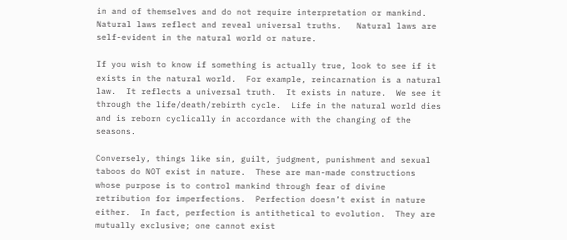in and of themselves and do not require interpretation or mankind.  Natural laws reflect and reveal universal truths.   Natural laws are self-evident in the natural world or nature.

If you wish to know if something is actually true, look to see if it exists in the natural world.  For example, reincarnation is a natural law.  It reflects a universal truth.  It exists in nature.  We see it through the life/death/rebirth cycle.  Life in the natural world dies and is reborn cyclically in accordance with the changing of the seasons.

Conversely, things like sin, guilt, judgment, punishment and sexual taboos do NOT exist in nature.  These are man-made constructions whose purpose is to control mankind through fear of divine retribution for imperfections.  Perfection doesn’t exist in nature either.  In fact, perfection is antithetical to evolution.  They are mutually exclusive; one cannot exist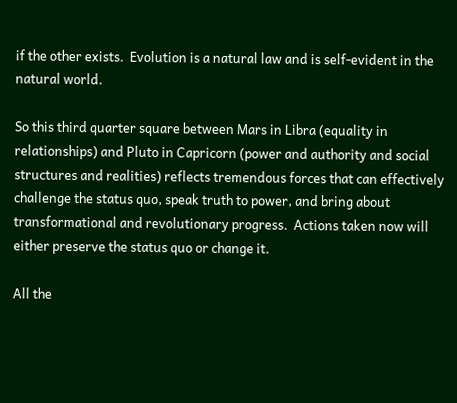if the other exists.  Evolution is a natural law and is self-evident in the natural world.

So this third quarter square between Mars in Libra (equality in relationships) and Pluto in Capricorn (power and authority and social structures and realities) reflects tremendous forces that can effectively challenge the status quo, speak truth to power, and bring about transformational and revolutionary progress.  Actions taken now will either preserve the status quo or change it.

All the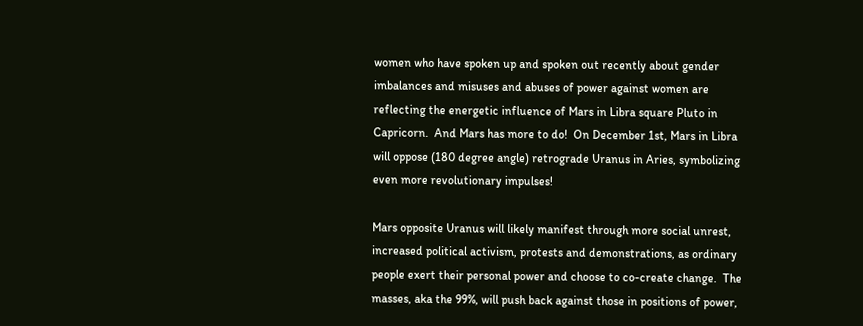women who have spoken up and spoken out recently about gender imbalances and misuses and abuses of power against women are reflecting the energetic influence of Mars in Libra square Pluto in Capricorn.  And Mars has more to do!  On December 1st, Mars in Libra will oppose (180 degree angle) retrograde Uranus in Aries, symbolizing even more revolutionary impulses!

Mars opposite Uranus will likely manifest through more social unrest, increased political activism, protests and demonstrations, as ordinary people exert their personal power and choose to co-create change.  The masses, aka the 99%, will push back against those in positions of power,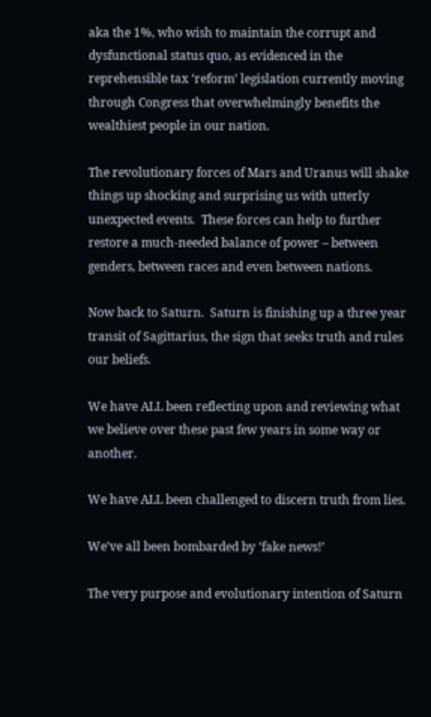aka the 1%, who wish to maintain the corrupt and dysfunctional status quo, as evidenced in the reprehensible tax ‘reform’ legislation currently moving through Congress that overwhelmingly benefits the wealthiest people in our nation.

The revolutionary forces of Mars and Uranus will shake things up shocking and surprising us with utterly unexpected events.  These forces can help to further restore a much-needed balance of power – between genders, between races and even between nations.

Now back to Saturn.  Saturn is finishing up a three year transit of Sagittarius, the sign that seeks truth and rules our beliefs.

We have ALL been reflecting upon and reviewing what we believe over these past few years in some way or another.

We have ALL been challenged to discern truth from lies.

We’ve all been bombarded by ‘fake news!’

The very purpose and evolutionary intention of Saturn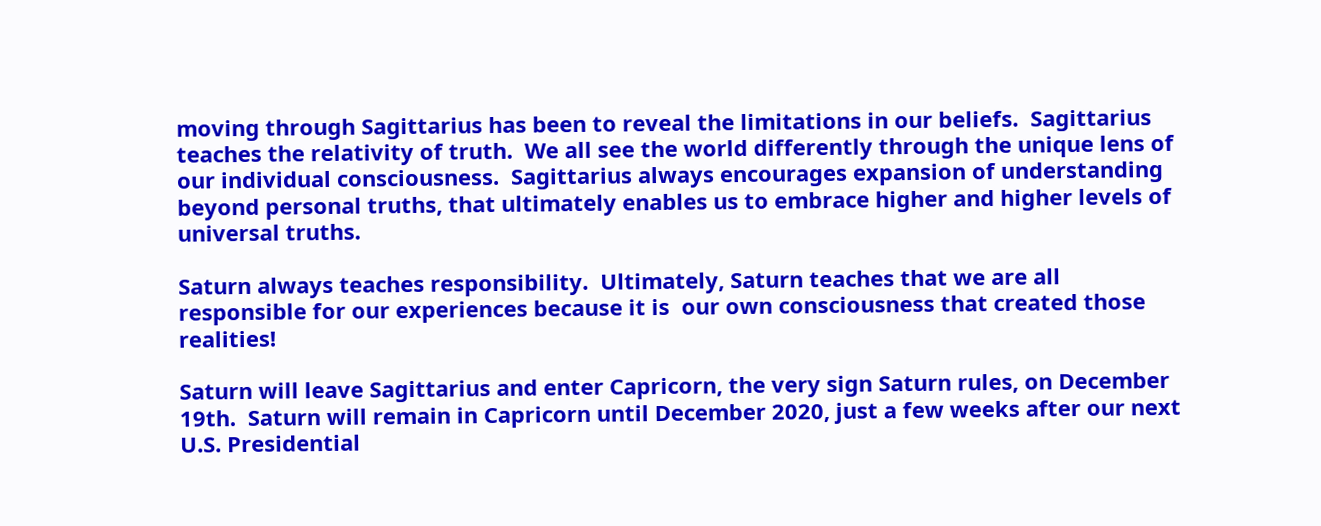moving through Sagittarius has been to reveal the limitations in our beliefs.  Sagittarius teaches the relativity of truth.  We all see the world differently through the unique lens of our individual consciousness.  Sagittarius always encourages expansion of understanding beyond personal truths, that ultimately enables us to embrace higher and higher levels of universal truths.

Saturn always teaches responsibility.  Ultimately, Saturn teaches that we are all responsible for our experiences because it is  our own consciousness that created those realities!

Saturn will leave Sagittarius and enter Capricorn, the very sign Saturn rules, on December 19th.  Saturn will remain in Capricorn until December 2020, just a few weeks after our next U.S. Presidential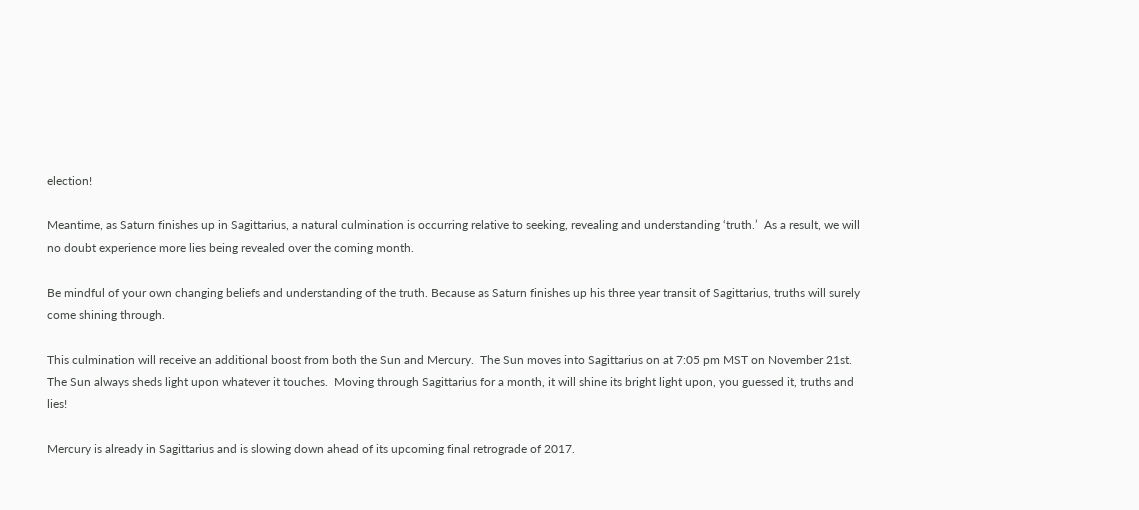election!

Meantime, as Saturn finishes up in Sagittarius, a natural culmination is occurring relative to seeking, revealing and understanding ‘truth.’  As a result, we will no doubt experience more lies being revealed over the coming month.

Be mindful of your own changing beliefs and understanding of the truth. Because as Saturn finishes up his three year transit of Sagittarius, truths will surely come shining through.

This culmination will receive an additional boost from both the Sun and Mercury.  The Sun moves into Sagittarius on at 7:05 pm MST on November 21st.  The Sun always sheds light upon whatever it touches.  Moving through Sagittarius for a month, it will shine its bright light upon, you guessed it, truths and lies!

Mercury is already in Sagittarius and is slowing down ahead of its upcoming final retrograde of 2017.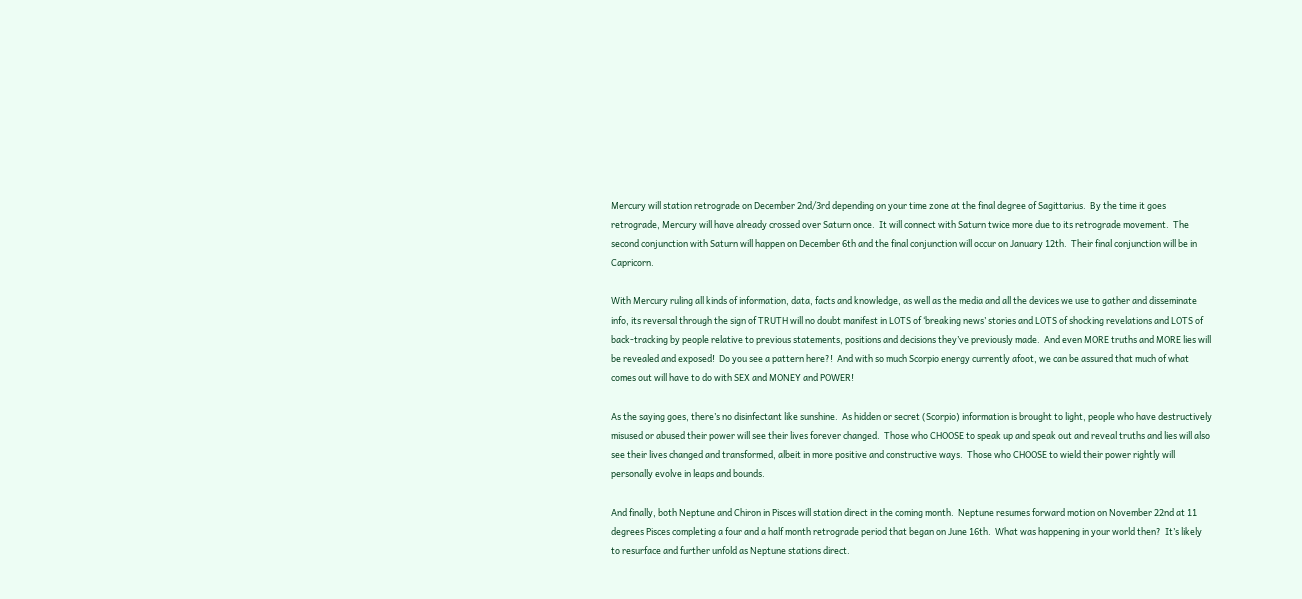Mercury will station retrograde on December 2nd/3rd depending on your time zone at the final degree of Sagittarius.  By the time it goes retrograde, Mercury will have already crossed over Saturn once.  It will connect with Saturn twice more due to its retrograde movement.  The second conjunction with Saturn will happen on December 6th and the final conjunction will occur on January 12th.  Their final conjunction will be in Capricorn.

With Mercury ruling all kinds of information, data, facts and knowledge, as well as the media and all the devices we use to gather and disseminate info, its reversal through the sign of TRUTH will no doubt manifest in LOTS of ‘breaking news’ stories and LOTS of shocking revelations and LOTS of back-tracking by people relative to previous statements, positions and decisions they’ve previously made.  And even MORE truths and MORE lies will be revealed and exposed!  Do you see a pattern here?!  And with so much Scorpio energy currently afoot, we can be assured that much of what comes out will have to do with SEX and MONEY and POWER!

As the saying goes, there’s no disinfectant like sunshine.  As hidden or secret (Scorpio) information is brought to light, people who have destructively misused or abused their power will see their lives forever changed.  Those who CHOOSE to speak up and speak out and reveal truths and lies will also see their lives changed and transformed, albeit in more positive and constructive ways.  Those who CHOOSE to wield their power rightly will personally evolve in leaps and bounds.

And finally, both Neptune and Chiron in Pisces will station direct in the coming month.  Neptune resumes forward motion on November 22nd at 11 degrees Pisces completing a four and a half month retrograde period that began on June 16th.  What was happening in your world then?  It’s likely to resurface and further unfold as Neptune stations direct.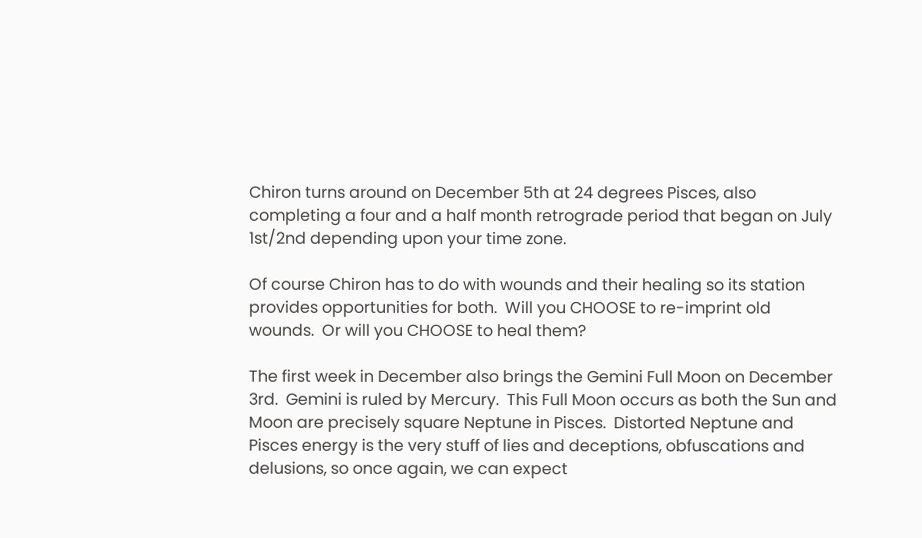Chiron turns around on December 5th at 24 degrees Pisces, also completing a four and a half month retrograde period that began on July 1st/2nd depending upon your time zone.

Of course Chiron has to do with wounds and their healing so its station provides opportunities for both.  Will you CHOOSE to re-imprint old wounds.  Or will you CHOOSE to heal them?

The first week in December also brings the Gemini Full Moon on December 3rd.  Gemini is ruled by Mercury.  This Full Moon occurs as both the Sun and Moon are precisely square Neptune in Pisces.  Distorted Neptune and Pisces energy is the very stuff of lies and deceptions, obfuscations and delusions, so once again, we can expect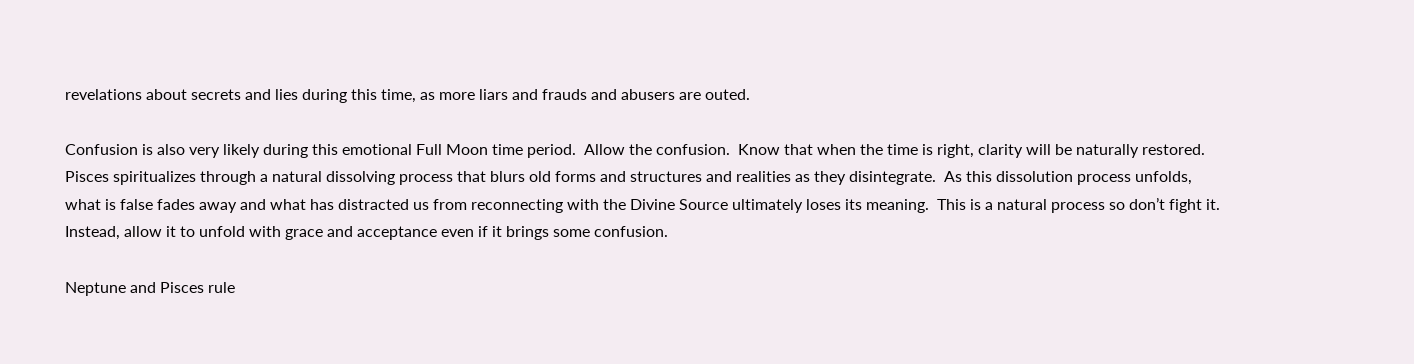revelations about secrets and lies during this time, as more liars and frauds and abusers are outed.

Confusion is also very likely during this emotional Full Moon time period.  Allow the confusion.  Know that when the time is right, clarity will be naturally restored.  Pisces spiritualizes through a natural dissolving process that blurs old forms and structures and realities as they disintegrate.  As this dissolution process unfolds, what is false fades away and what has distracted us from reconnecting with the Divine Source ultimately loses its meaning.  This is a natural process so don’t fight it.  Instead, allow it to unfold with grace and acceptance even if it brings some confusion.

Neptune and Pisces rule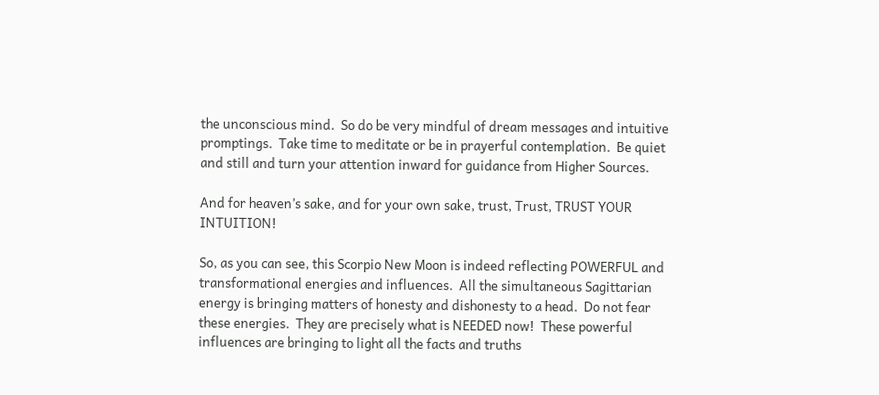the unconscious mind.  So do be very mindful of dream messages and intuitive promptings.  Take time to meditate or be in prayerful contemplation.  Be quiet and still and turn your attention inward for guidance from Higher Sources.

And for heaven’s sake, and for your own sake, trust, Trust, TRUST YOUR INTUITION!

So, as you can see, this Scorpio New Moon is indeed reflecting POWERFUL and transformational energies and influences.  All the simultaneous Sagittarian energy is bringing matters of honesty and dishonesty to a head.  Do not fear these energies.  They are precisely what is NEEDED now!  These powerful influences are bringing to light all the facts and truths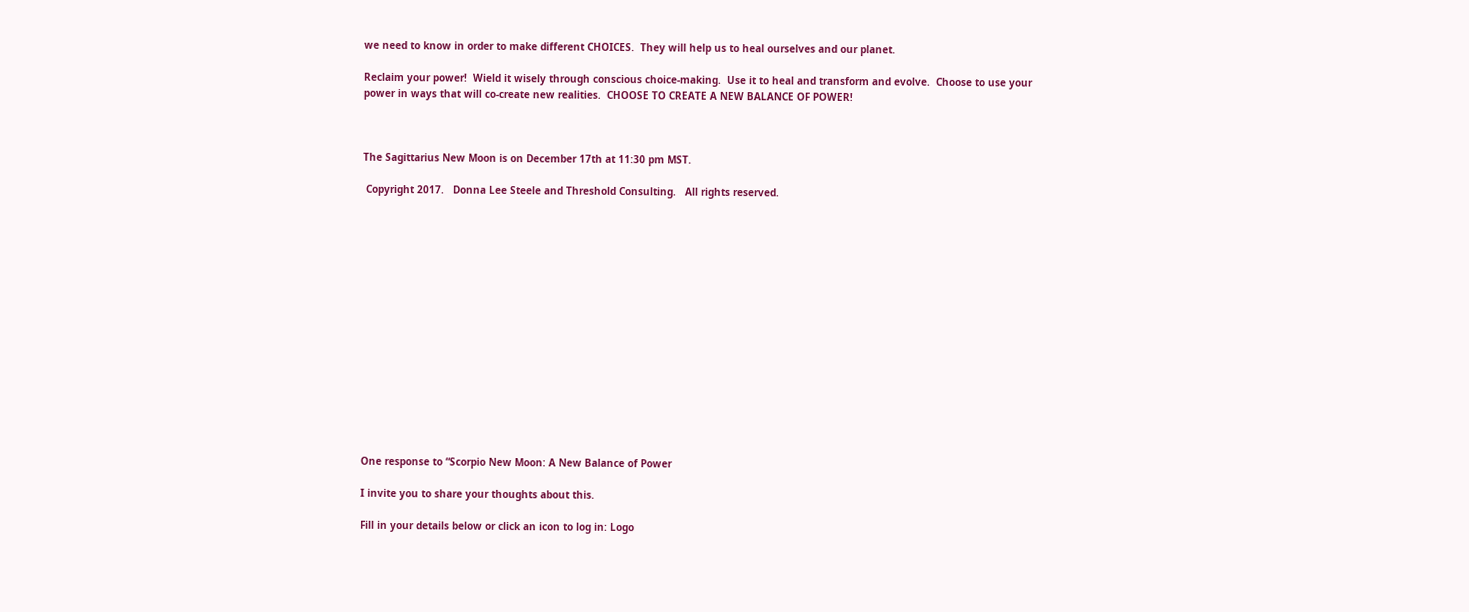we need to know in order to make different CHOICES.  They will help us to heal ourselves and our planet.

Reclaim your power!  Wield it wisely through conscious choice-making.  Use it to heal and transform and evolve.  Choose to use your power in ways that will co-create new realities.  CHOOSE TO CREATE A NEW BALANCE OF POWER!



The Sagittarius New Moon is on December 17th at 11:30 pm MST.

 Copyright 2017.   Donna Lee Steele and Threshold Consulting.   All rights reserved.
















One response to “Scorpio New Moon: A New Balance of Power

I invite you to share your thoughts about this.

Fill in your details below or click an icon to log in: Logo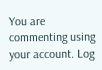You are commenting using your account. Log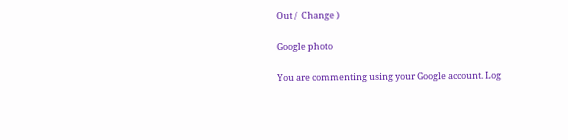Out /  Change )

Google photo

You are commenting using your Google account. Log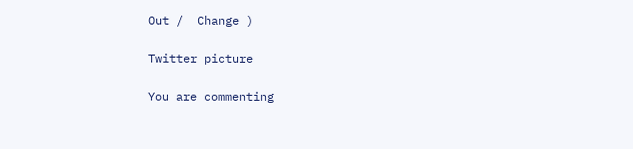Out /  Change )

Twitter picture

You are commenting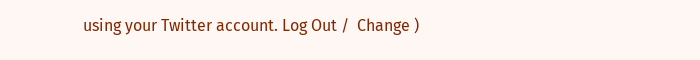using your Twitter account. Log Out /  Change )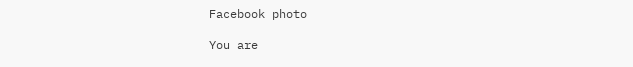Facebook photo

You are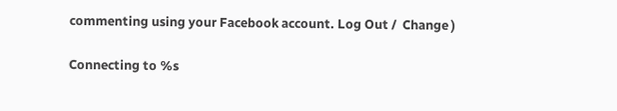commenting using your Facebook account. Log Out /  Change )

Connecting to %s